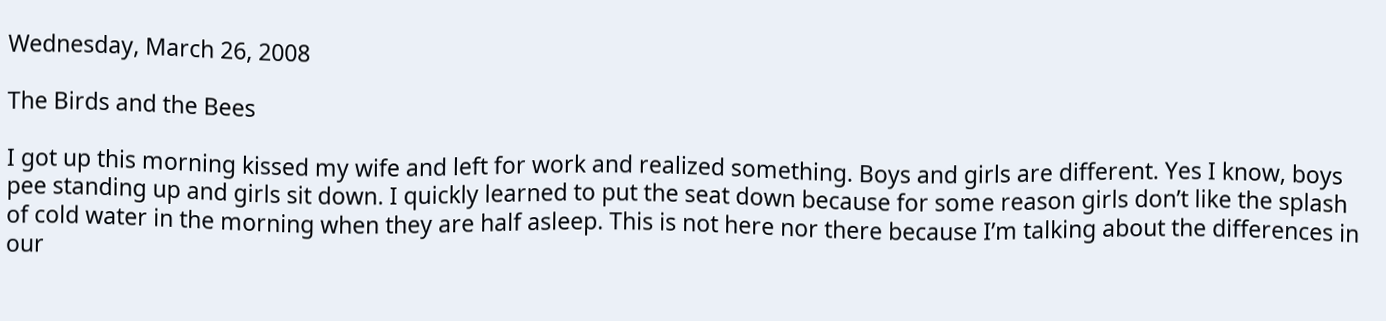Wednesday, March 26, 2008

The Birds and the Bees

I got up this morning kissed my wife and left for work and realized something. Boys and girls are different. Yes I know, boys pee standing up and girls sit down. I quickly learned to put the seat down because for some reason girls don’t like the splash of cold water in the morning when they are half asleep. This is not here nor there because I’m talking about the differences in our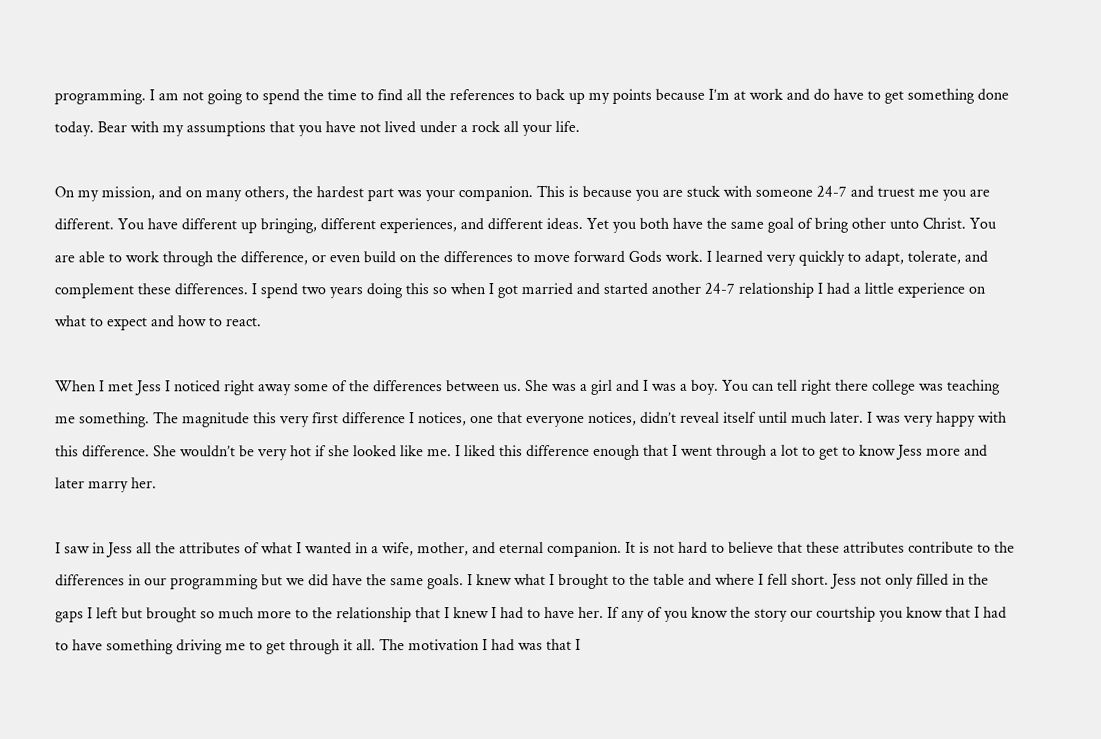programming. I am not going to spend the time to find all the references to back up my points because I’m at work and do have to get something done today. Bear with my assumptions that you have not lived under a rock all your life.

On my mission, and on many others, the hardest part was your companion. This is because you are stuck with someone 24-7 and truest me you are different. You have different up bringing, different experiences, and different ideas. Yet you both have the same goal of bring other unto Christ. You are able to work through the difference, or even build on the differences to move forward Gods work. I learned very quickly to adapt, tolerate, and complement these differences. I spend two years doing this so when I got married and started another 24-7 relationship I had a little experience on what to expect and how to react.

When I met Jess I noticed right away some of the differences between us. She was a girl and I was a boy. You can tell right there college was teaching me something. The magnitude this very first difference I notices, one that everyone notices, didn’t reveal itself until much later. I was very happy with this difference. She wouldn’t be very hot if she looked like me. I liked this difference enough that I went through a lot to get to know Jess more and later marry her.

I saw in Jess all the attributes of what I wanted in a wife, mother, and eternal companion. It is not hard to believe that these attributes contribute to the differences in our programming but we did have the same goals. I knew what I brought to the table and where I fell short. Jess not only filled in the gaps I left but brought so much more to the relationship that I knew I had to have her. If any of you know the story our courtship you know that I had to have something driving me to get through it all. The motivation I had was that I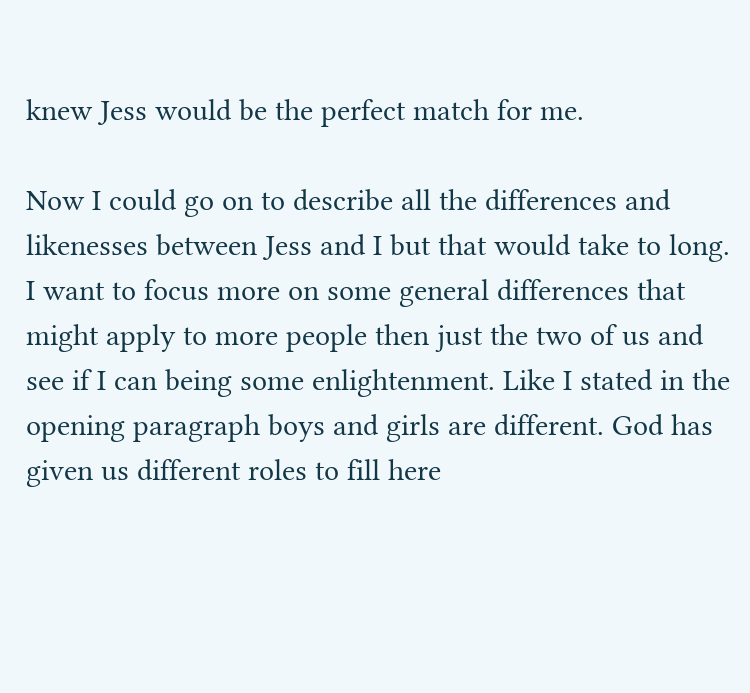knew Jess would be the perfect match for me.

Now I could go on to describe all the differences and likenesses between Jess and I but that would take to long. I want to focus more on some general differences that might apply to more people then just the two of us and see if I can being some enlightenment. Like I stated in the opening paragraph boys and girls are different. God has given us different roles to fill here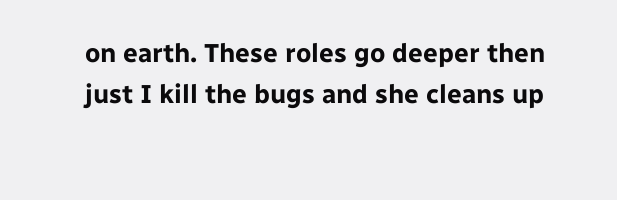on earth. These roles go deeper then just I kill the bugs and she cleans up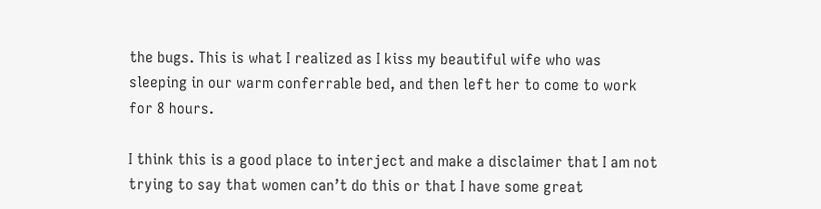the bugs. This is what I realized as I kiss my beautiful wife who was sleeping in our warm conferrable bed, and then left her to come to work for 8 hours.

I think this is a good place to interject and make a disclaimer that I am not trying to say that women can’t do this or that I have some great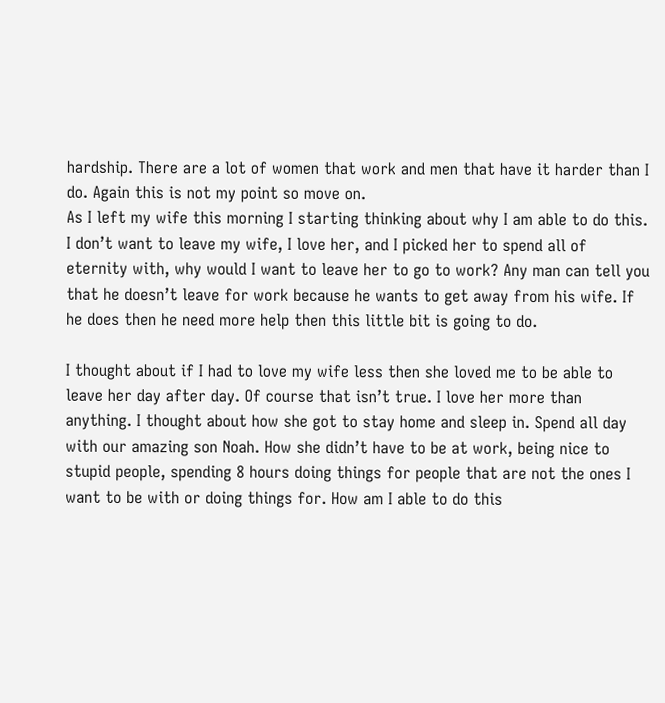hardship. There are a lot of women that work and men that have it harder than I do. Again this is not my point so move on.
As I left my wife this morning I starting thinking about why I am able to do this. I don’t want to leave my wife, I love her, and I picked her to spend all of eternity with, why would I want to leave her to go to work? Any man can tell you that he doesn’t leave for work because he wants to get away from his wife. If he does then he need more help then this little bit is going to do.

I thought about if I had to love my wife less then she loved me to be able to leave her day after day. Of course that isn’t true. I love her more than anything. I thought about how she got to stay home and sleep in. Spend all day with our amazing son Noah. How she didn’t have to be at work, being nice to stupid people, spending 8 hours doing things for people that are not the ones I want to be with or doing things for. How am I able to do this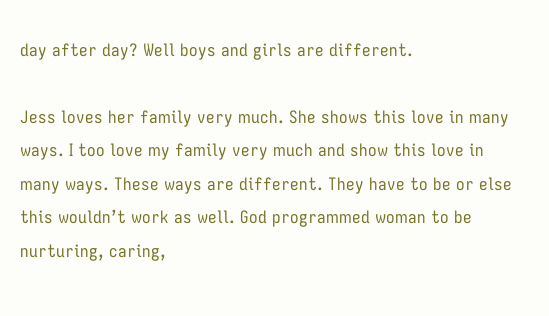day after day? Well boys and girls are different.

Jess loves her family very much. She shows this love in many ways. I too love my family very much and show this love in many ways. These ways are different. They have to be or else this wouldn’t work as well. God programmed woman to be nurturing, caring,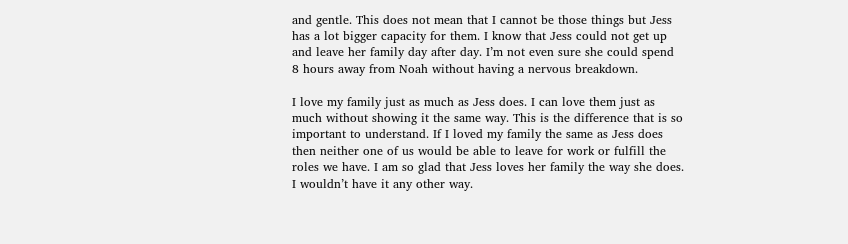and gentle. This does not mean that I cannot be those things but Jess has a lot bigger capacity for them. I know that Jess could not get up and leave her family day after day. I’m not even sure she could spend 8 hours away from Noah without having a nervous breakdown.

I love my family just as much as Jess does. I can love them just as much without showing it the same way. This is the difference that is so important to understand. If I loved my family the same as Jess does then neither one of us would be able to leave for work or fulfill the roles we have. I am so glad that Jess loves her family the way she does. I wouldn’t have it any other way.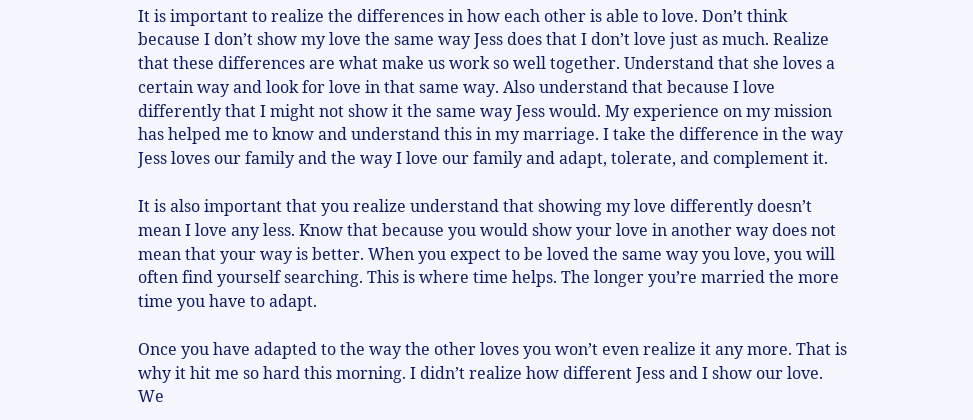It is important to realize the differences in how each other is able to love. Don’t think because I don’t show my love the same way Jess does that I don’t love just as much. Realize that these differences are what make us work so well together. Understand that she loves a certain way and look for love in that same way. Also understand that because I love differently that I might not show it the same way Jess would. My experience on my mission has helped me to know and understand this in my marriage. I take the difference in the way Jess loves our family and the way I love our family and adapt, tolerate, and complement it.

It is also important that you realize understand that showing my love differently doesn’t mean I love any less. Know that because you would show your love in another way does not mean that your way is better. When you expect to be loved the same way you love, you will often find yourself searching. This is where time helps. The longer you’re married the more time you have to adapt.

Once you have adapted to the way the other loves you won’t even realize it any more. That is why it hit me so hard this morning. I didn’t realize how different Jess and I show our love. We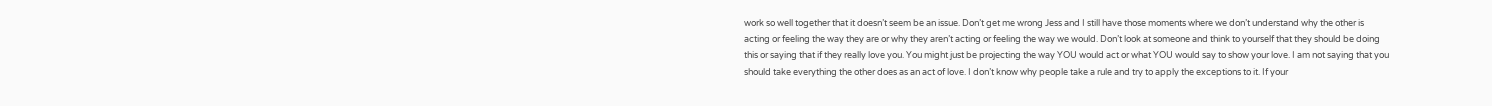work so well together that it doesn’t seem be an issue. Don’t get me wrong Jess and I still have those moments where we don’t understand why the other is acting or feeling the way they are or why they aren’t acting or feeling the way we would. Don’t look at someone and think to yourself that they should be doing this or saying that if they really love you. You might just be projecting the way YOU would act or what YOU would say to show your love. I am not saying that you should take everything the other does as an act of love. I don’t know why people take a rule and try to apply the exceptions to it. If your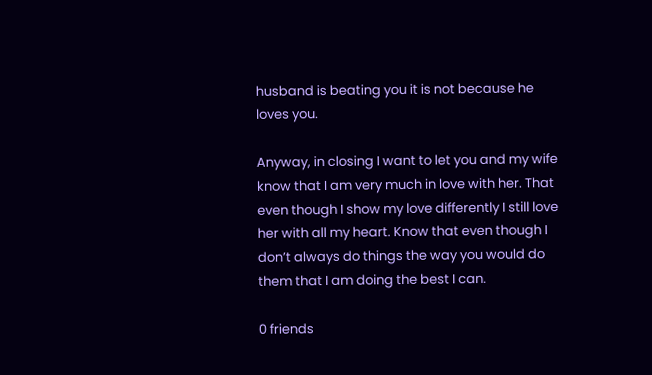husband is beating you it is not because he loves you.

Anyway, in closing I want to let you and my wife know that I am very much in love with her. That even though I show my love differently I still love her with all my heart. Know that even though I don’t always do things the way you would do them that I am doing the best I can.

0 friends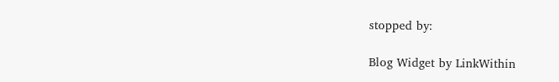stopped by:

Blog Widget by LinkWithin